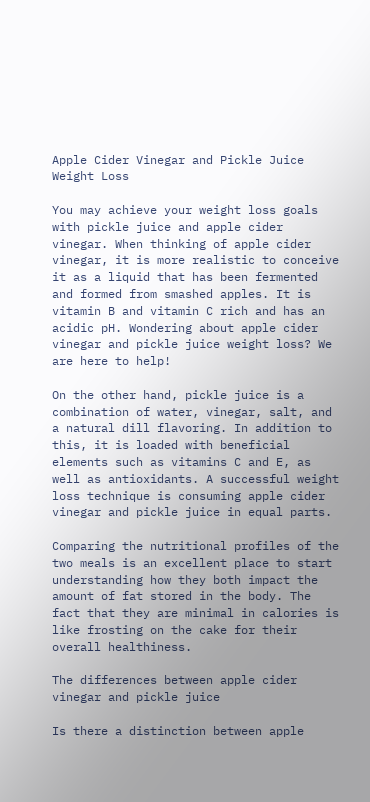Apple Cider Vinegar and Pickle Juice Weight Loss

You may achieve your weight loss goals with pickle juice and apple cider vinegar. When thinking of apple cider vinegar, it is more realistic to conceive it as a liquid that has been fermented and formed from smashed apples. It is vitamin B and vitamin C rich and has an acidic pH. Wondering about apple cider vinegar and pickle juice weight loss? We are here to help!

On the other hand, pickle juice is a combination of water, vinegar, salt, and a natural dill flavoring. In addition to this, it is loaded with beneficial elements such as vitamins C and E, as well as antioxidants. A successful weight loss technique is consuming apple cider vinegar and pickle juice in equal parts.

Comparing the nutritional profiles of the two meals is an excellent place to start understanding how they both impact the amount of fat stored in the body. The fact that they are minimal in calories is like frosting on the cake for their overall healthiness.

The differences between apple cider vinegar and pickle juice

Is there a distinction between apple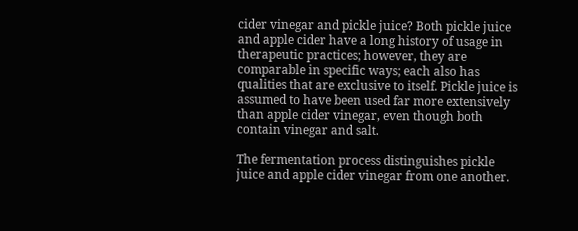cider vinegar and pickle juice? Both pickle juice and apple cider have a long history of usage in therapeutic practices; however, they are comparable in specific ways; each also has qualities that are exclusive to itself. Pickle juice is assumed to have been used far more extensively than apple cider vinegar, even though both contain vinegar and salt.

The fermentation process distinguishes pickle juice and apple cider vinegar from one another.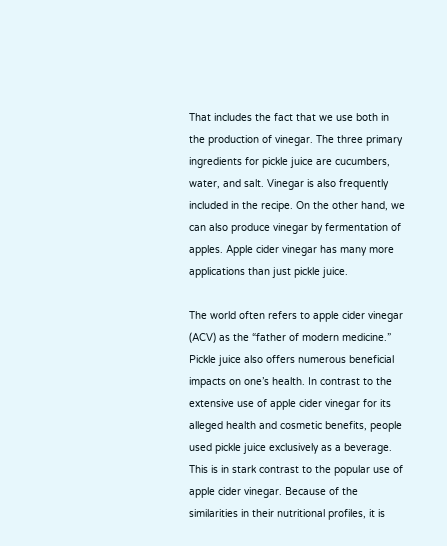That includes the fact that we use both in the production of vinegar. The three primary ingredients for pickle juice are cucumbers, water, and salt. Vinegar is also frequently included in the recipe. On the other hand, we can also produce vinegar by fermentation of apples. Apple cider vinegar has many more applications than just pickle juice.

The world often refers to apple cider vinegar (ACV) as the “father of modern medicine.” Pickle juice also offers numerous beneficial impacts on one’s health. In contrast to the extensive use of apple cider vinegar for its alleged health and cosmetic benefits, people used pickle juice exclusively as a beverage. This is in stark contrast to the popular use of apple cider vinegar. Because of the similarities in their nutritional profiles, it is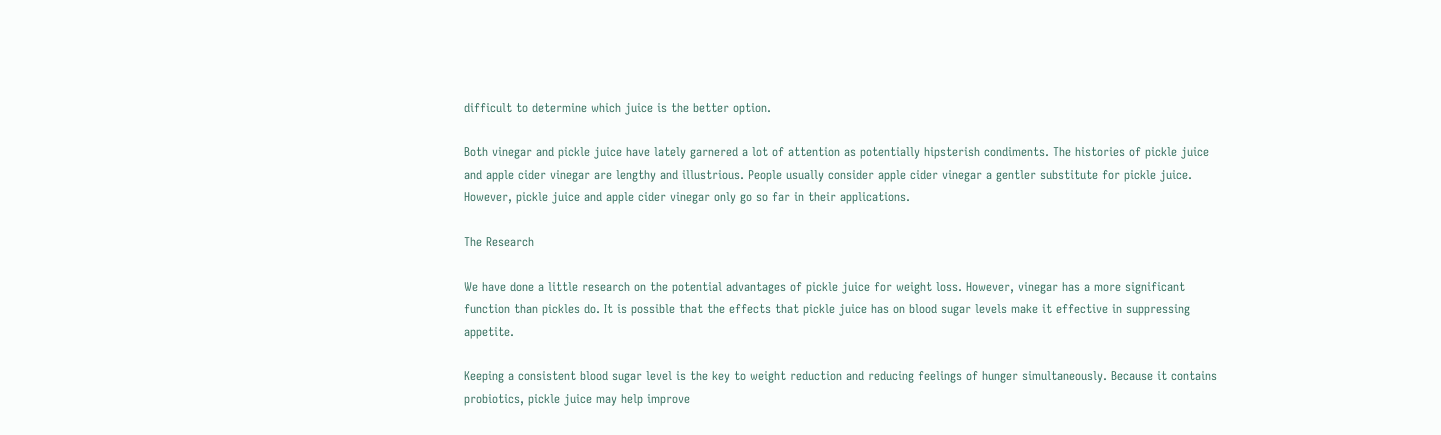difficult to determine which juice is the better option.

Both vinegar and pickle juice have lately garnered a lot of attention as potentially hipsterish condiments. The histories of pickle juice and apple cider vinegar are lengthy and illustrious. People usually consider apple cider vinegar a gentler substitute for pickle juice. However, pickle juice and apple cider vinegar only go so far in their applications.

The Research

We have done a little research on the potential advantages of pickle juice for weight loss. However, vinegar has a more significant function than pickles do. It is possible that the effects that pickle juice has on blood sugar levels make it effective in suppressing appetite.

Keeping a consistent blood sugar level is the key to weight reduction and reducing feelings of hunger simultaneously. Because it contains probiotics, pickle juice may help improve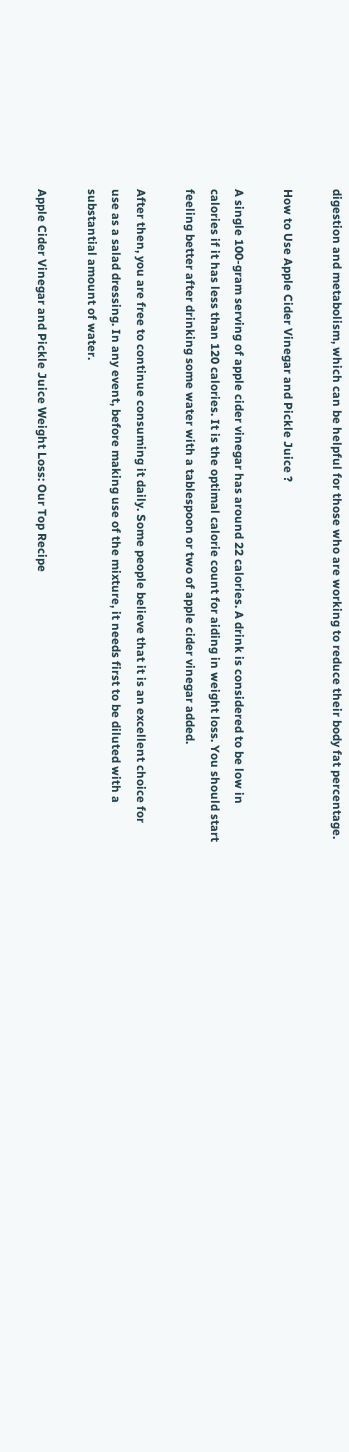digestion and metabolism, which can be helpful for those who are working to reduce their body fat percentage.

How to Use Apple Cider Vinegar and Pickle Juice ?

A single 100-gram serving of apple cider vinegar has around 22 calories. A drink is considered to be low in calories if it has less than 120 calories. It is the optimal calorie count for aiding in weight loss. You should start feeling better after drinking some water with a tablespoon or two of apple cider vinegar added.

After then, you are free to continue consuming it daily. Some people believe that it is an excellent choice for use as a salad dressing. In any event, before making use of the mixture, it needs first to be diluted with a substantial amount of water.

Apple Cider Vinegar and Pickle Juice Weight Loss: Our Top Recipe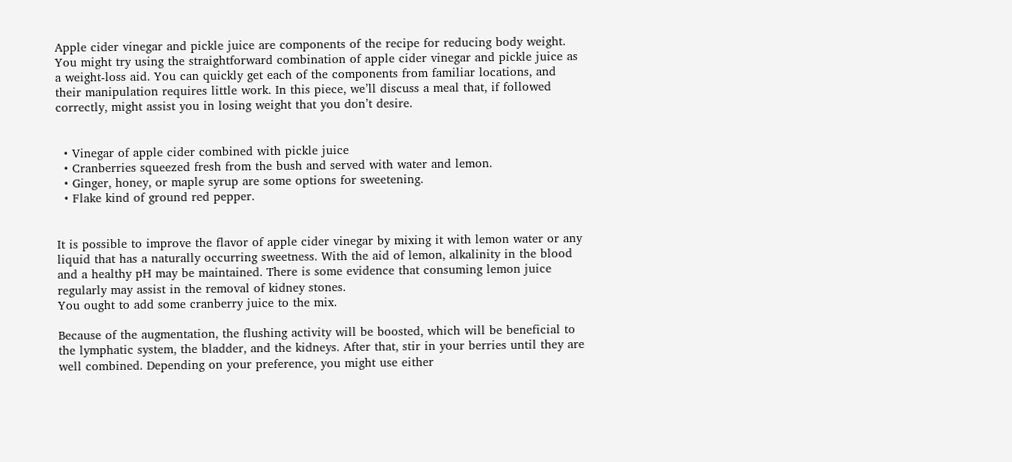Apple cider vinegar and pickle juice are components of the recipe for reducing body weight. You might try using the straightforward combination of apple cider vinegar and pickle juice as a weight-loss aid. You can quickly get each of the components from familiar locations, and their manipulation requires little work. In this piece, we’ll discuss a meal that, if followed correctly, might assist you in losing weight that you don’t desire.


  • Vinegar of apple cider combined with pickle juice
  • Cranberries squeezed fresh from the bush and served with water and lemon.
  • Ginger, honey, or maple syrup are some options for sweetening.
  • Flake kind of ground red pepper.


It is possible to improve the flavor of apple cider vinegar by mixing it with lemon water or any liquid that has a naturally occurring sweetness. With the aid of lemon, alkalinity in the blood and a healthy pH may be maintained. There is some evidence that consuming lemon juice regularly may assist in the removal of kidney stones.
You ought to add some cranberry juice to the mix.

Because of the augmentation, the flushing activity will be boosted, which will be beneficial to the lymphatic system, the bladder, and the kidneys. After that, stir in your berries until they are well combined. Depending on your preference, you might use either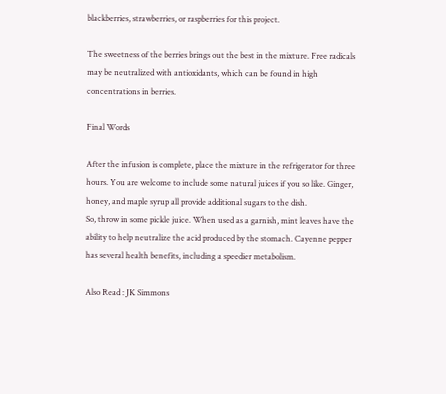blackberries, strawberries, or raspberries for this project.

The sweetness of the berries brings out the best in the mixture. Free radicals may be neutralized with antioxidants, which can be found in high concentrations in berries.

Final Words

After the infusion is complete, place the mixture in the refrigerator for three hours. You are welcome to include some natural juices if you so like. Ginger, honey, and maple syrup all provide additional sugars to the dish.
So, throw in some pickle juice. When used as a garnish, mint leaves have the ability to help neutralize the acid produced by the stomach. Cayenne pepper has several health benefits, including a speedier metabolism.

Also Read : JK Simmons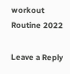workout Routine 2022

Leave a Reply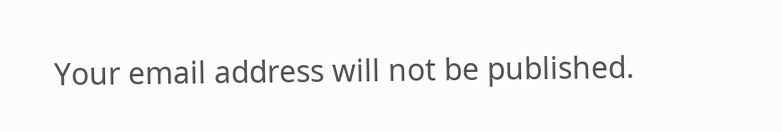Your email address will not be published.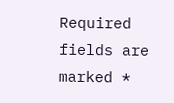Required fields are marked *